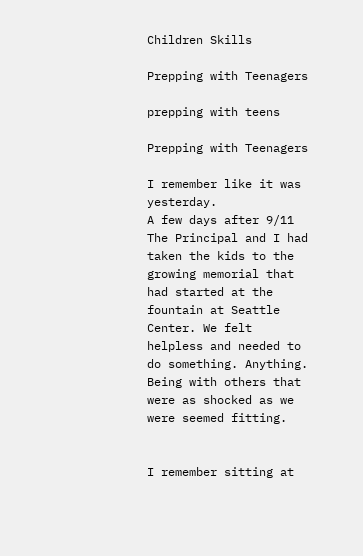Children Skills

Prepping with Teenagers

prepping with teens

Prepping with Teenagers

I remember like it was yesterday.
A few days after 9/11 The Principal and I had taken the kids to the growing memorial that had started at the fountain at Seattle Center. We felt helpless and needed to do something. Anything. Being with others that were as shocked as we were seemed fitting.


I remember sitting at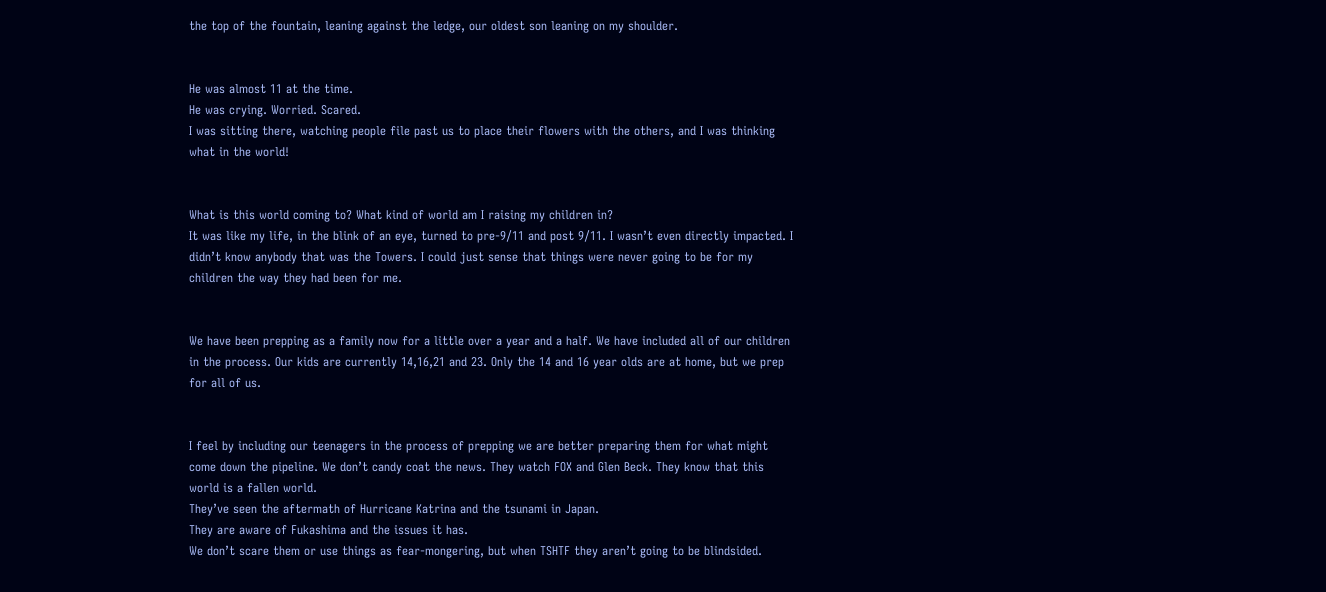the top of the fountain, leaning against the ledge, our oldest son leaning on my shoulder.


He was almost 11 at the time.
He was crying. Worried. Scared.
I was sitting there, watching people file past us to place their flowers with the others, and I was thinking what in the world!


What is this world coming to? What kind of world am I raising my children in?
It was like my life, in the blink of an eye, turned to pre-9/11 and post 9/11. I wasn’t even directly impacted. I didn’t know anybody that was the Towers. I could just sense that things were never going to be for my children the way they had been for me.


We have been prepping as a family now for a little over a year and a half. We have included all of our children in the process. Our kids are currently 14,16,21 and 23. Only the 14 and 16 year olds are at home, but we prep for all of us.


I feel by including our teenagers in the process of prepping we are better preparing them for what might come down the pipeline. We don’t candy coat the news. They watch FOX and Glen Beck. They know that this world is a fallen world.
They’ve seen the aftermath of Hurricane Katrina and the tsunami in Japan.
They are aware of Fukashima and the issues it has.
We don’t scare them or use things as fear-mongering, but when TSHTF they aren’t going to be blindsided.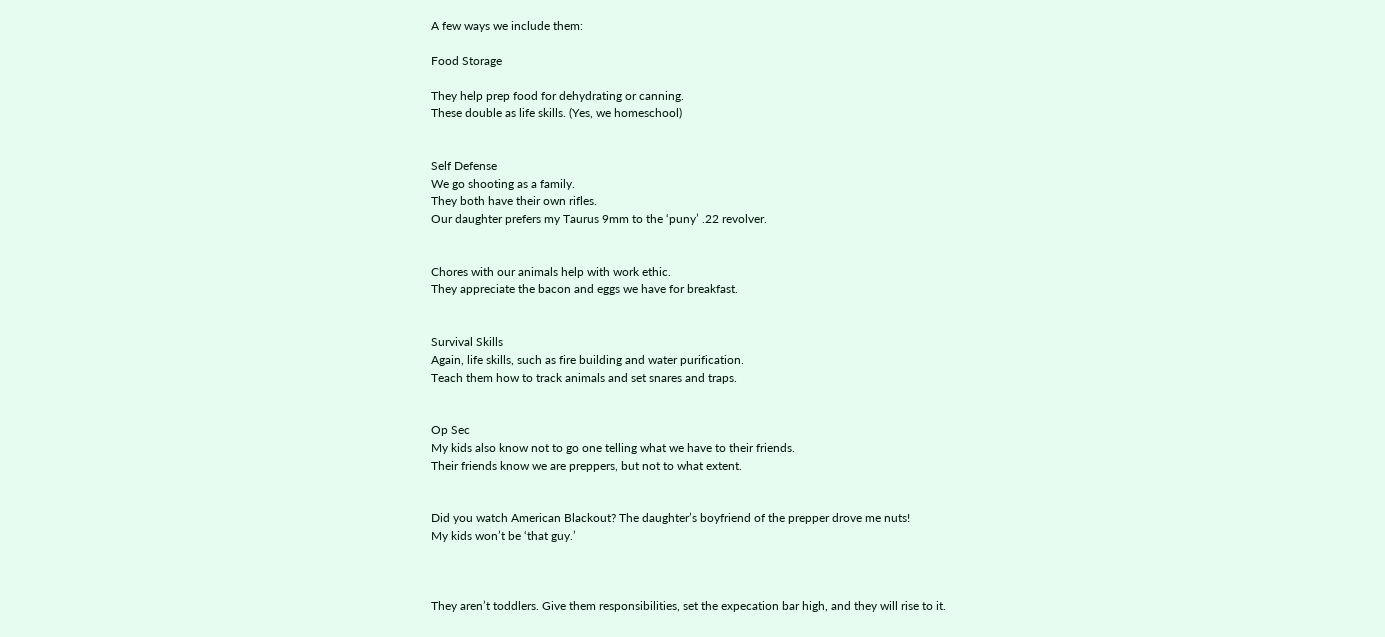A few ways we include them:

Food Storage

They help prep food for dehydrating or canning.
These double as life skills. (Yes, we homeschool)


Self Defense
We go shooting as a family.
They both have their own rifles.
Our daughter prefers my Taurus 9mm to the ‘puny’ .22 revolver.


Chores with our animals help with work ethic.
They appreciate the bacon and eggs we have for breakfast.


Survival Skills
Again, life skills, such as fire building and water purification.
Teach them how to track animals and set snares and traps.


Op Sec
My kids also know not to go one telling what we have to their friends.
Their friends know we are preppers, but not to what extent.


Did you watch American Blackout? The daughter’s boyfriend of the prepper drove me nuts!
My kids won’t be ‘that guy.’



They aren’t toddlers. Give them responsibilities, set the expecation bar high, and they will rise to it.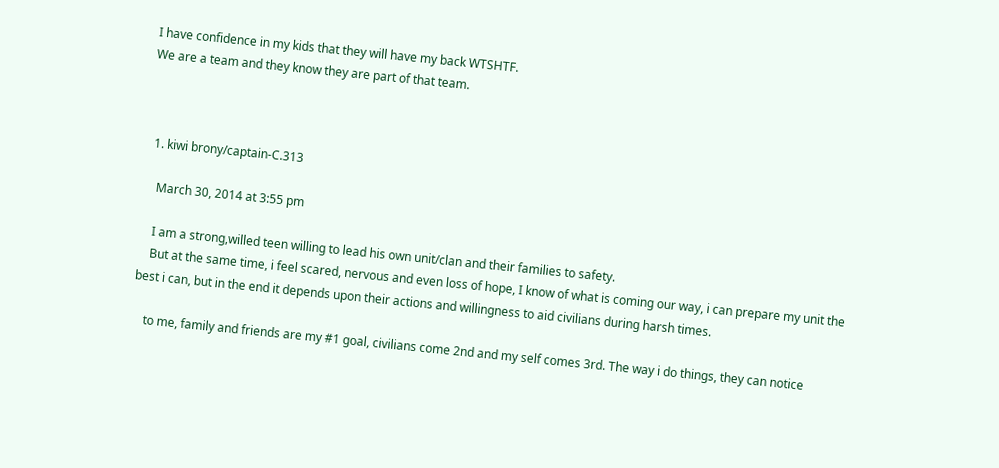I have confidence in my kids that they will have my back WTSHTF.
We are a team and they know they are part of that team.



  1. kiwi brony/captain-C.313

    March 30, 2014 at 3:55 pm

    I am a strong,willed teen willing to lead his own unit/clan and their families to safety.
    But at the same time, i feel scared, nervous and even loss of hope, I know of what is coming our way, i can prepare my unit the best i can, but in the end it depends upon their actions and willingness to aid civilians during harsh times.

    to me, family and friends are my #1 goal, civilians come 2nd and my self comes 3rd. The way i do things, they can notice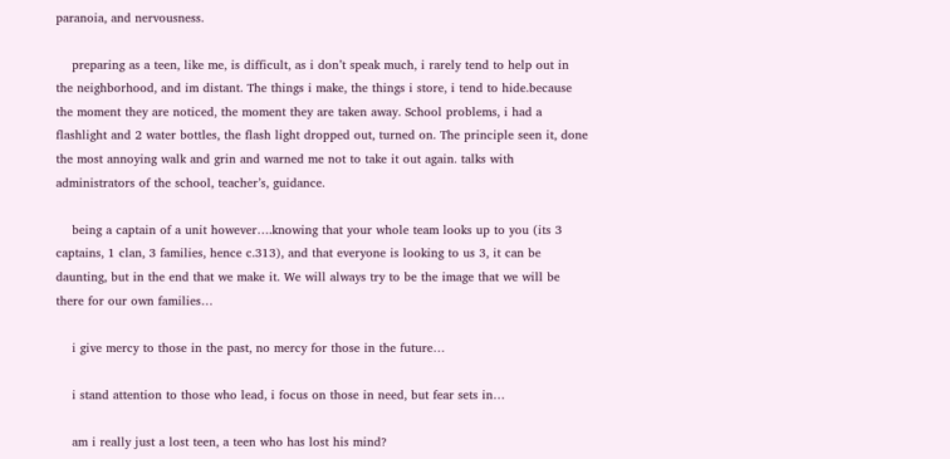paranoia, and nervousness.

    preparing as a teen, like me, is difficult, as i don’t speak much, i rarely tend to help out in the neighborhood, and im distant. The things i make, the things i store, i tend to hide.because the moment they are noticed, the moment they are taken away. School problems, i had a flashlight and 2 water bottles, the flash light dropped out, turned on. The principle seen it, done the most annoying walk and grin and warned me not to take it out again. talks with administrators of the school, teacher’s, guidance.

    being a captain of a unit however….knowing that your whole team looks up to you (its 3 captains, 1 clan, 3 families, hence c.313), and that everyone is looking to us 3, it can be daunting, but in the end that we make it. We will always try to be the image that we will be there for our own families…

    i give mercy to those in the past, no mercy for those in the future…

    i stand attention to those who lead, i focus on those in need, but fear sets in…

    am i really just a lost teen, a teen who has lost his mind?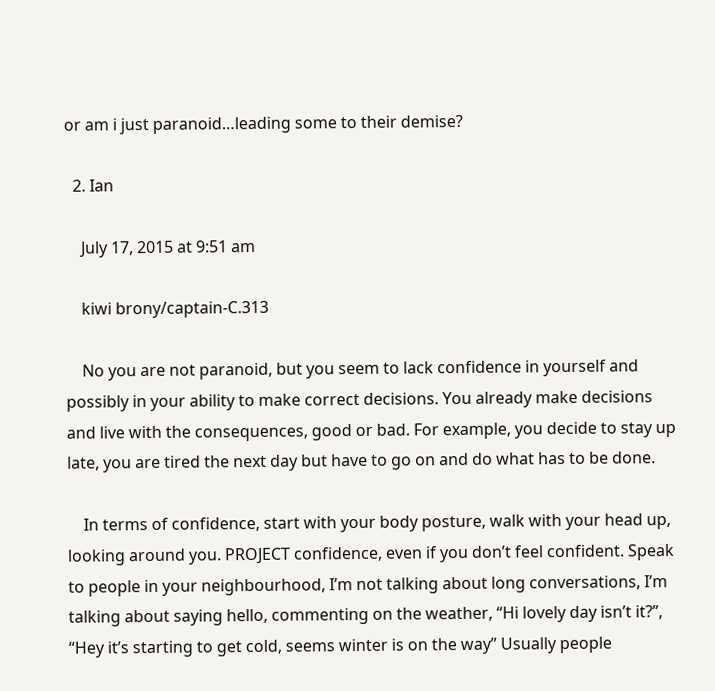or am i just paranoid…leading some to their demise?

  2. Ian

    July 17, 2015 at 9:51 am

    kiwi brony/captain-C.313

    No you are not paranoid, but you seem to lack confidence in yourself and possibly in your ability to make correct decisions. You already make decisions and live with the consequences, good or bad. For example, you decide to stay up late, you are tired the next day but have to go on and do what has to be done.

    In terms of confidence, start with your body posture, walk with your head up, looking around you. PROJECT confidence, even if you don’t feel confident. Speak to people in your neighbourhood, I’m not talking about long conversations, I’m talking about saying hello, commenting on the weather, “Hi lovely day isn’t it?”, “Hey it’s starting to get cold, seems winter is on the way” Usually people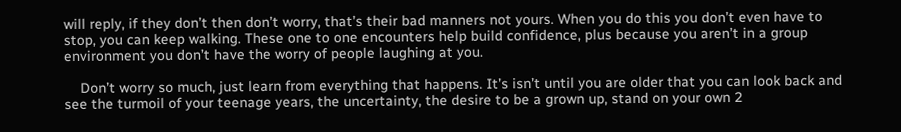will reply, if they don’t then don’t worry, that’s their bad manners not yours. When you do this you don’t even have to stop, you can keep walking. These one to one encounters help build confidence, plus because you aren’t in a group environment you don’t have the worry of people laughing at you.

    Don’t worry so much, just learn from everything that happens. It’s isn’t until you are older that you can look back and see the turmoil of your teenage years, the uncertainty, the desire to be a grown up, stand on your own 2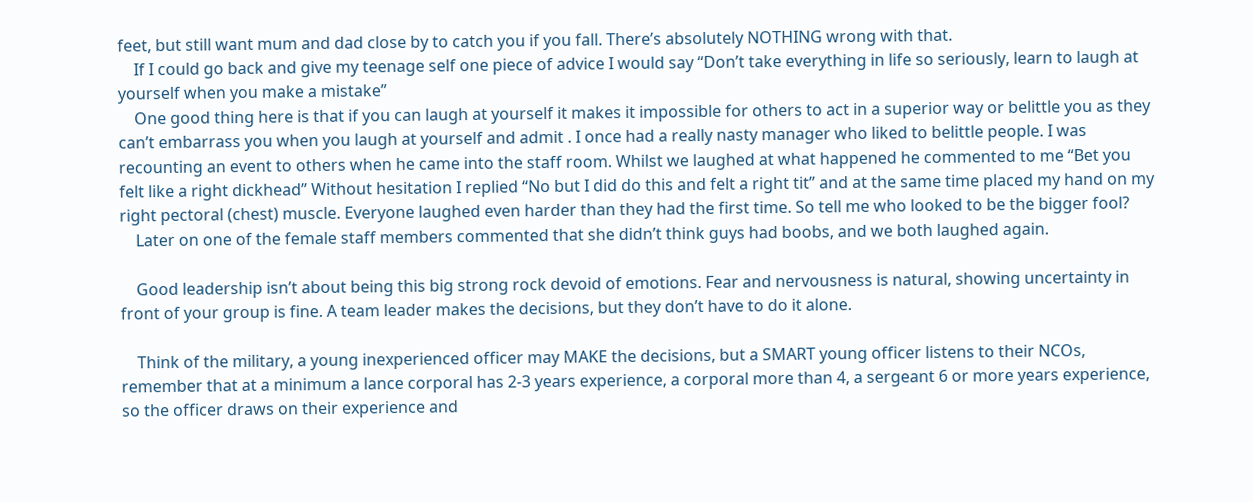feet, but still want mum and dad close by to catch you if you fall. There’s absolutely NOTHING wrong with that.
    If I could go back and give my teenage self one piece of advice I would say “Don’t take everything in life so seriously, learn to laugh at yourself when you make a mistake”
    One good thing here is that if you can laugh at yourself it makes it impossible for others to act in a superior way or belittle you as they can’t embarrass you when you laugh at yourself and admit . I once had a really nasty manager who liked to belittle people. I was recounting an event to others when he came into the staff room. Whilst we laughed at what happened he commented to me “Bet you felt like a right dickhead” Without hesitation I replied “No but I did do this and felt a right tit” and at the same time placed my hand on my right pectoral (chest) muscle. Everyone laughed even harder than they had the first time. So tell me who looked to be the bigger fool?
    Later on one of the female staff members commented that she didn’t think guys had boobs, and we both laughed again.

    Good leadership isn’t about being this big strong rock devoid of emotions. Fear and nervousness is natural, showing uncertainty in front of your group is fine. A team leader makes the decisions, but they don’t have to do it alone.

    Think of the military, a young inexperienced officer may MAKE the decisions, but a SMART young officer listens to their NCOs, remember that at a minimum a lance corporal has 2-3 years experience, a corporal more than 4, a sergeant 6 or more years experience, so the officer draws on their experience and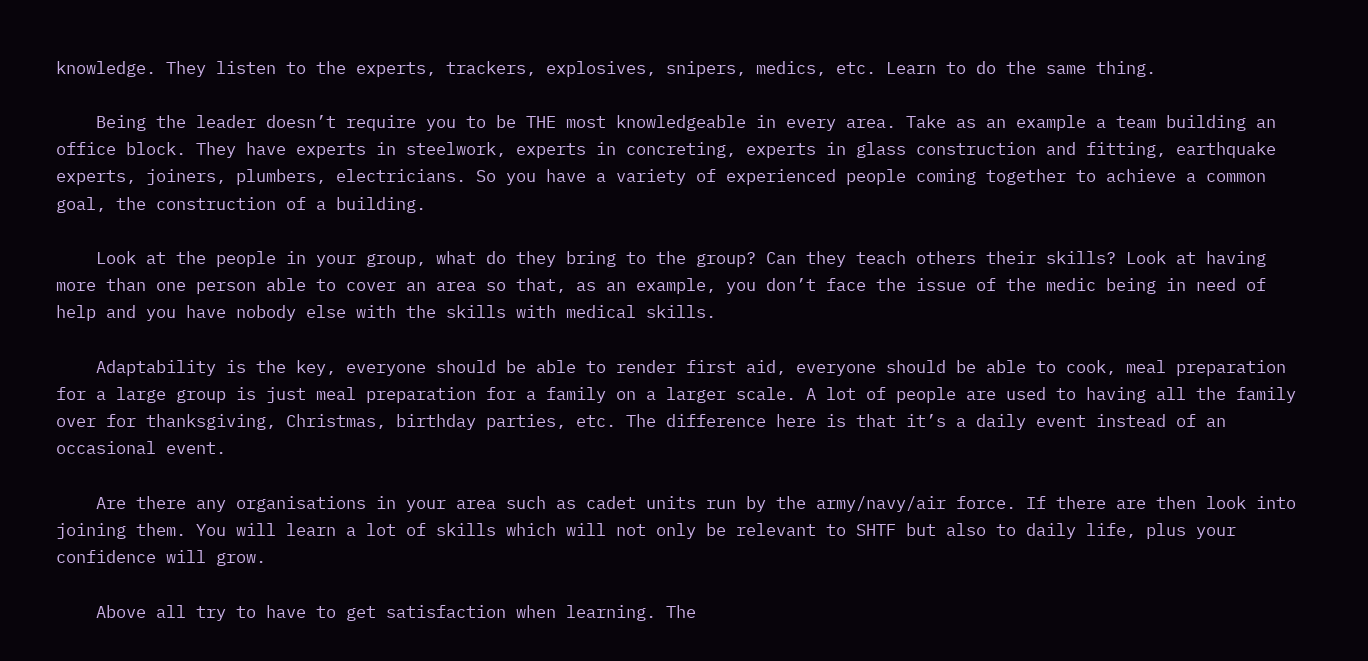knowledge. They listen to the experts, trackers, explosives, snipers, medics, etc. Learn to do the same thing.

    Being the leader doesn’t require you to be THE most knowledgeable in every area. Take as an example a team building an office block. They have experts in steelwork, experts in concreting, experts in glass construction and fitting, earthquake experts, joiners, plumbers, electricians. So you have a variety of experienced people coming together to achieve a common goal, the construction of a building.

    Look at the people in your group, what do they bring to the group? Can they teach others their skills? Look at having more than one person able to cover an area so that, as an example, you don’t face the issue of the medic being in need of help and you have nobody else with the skills with medical skills.

    Adaptability is the key, everyone should be able to render first aid, everyone should be able to cook, meal preparation for a large group is just meal preparation for a family on a larger scale. A lot of people are used to having all the family over for thanksgiving, Christmas, birthday parties, etc. The difference here is that it’s a daily event instead of an occasional event.

    Are there any organisations in your area such as cadet units run by the army/navy/air force. If there are then look into joining them. You will learn a lot of skills which will not only be relevant to SHTF but also to daily life, plus your confidence will grow.

    Above all try to have to get satisfaction when learning. The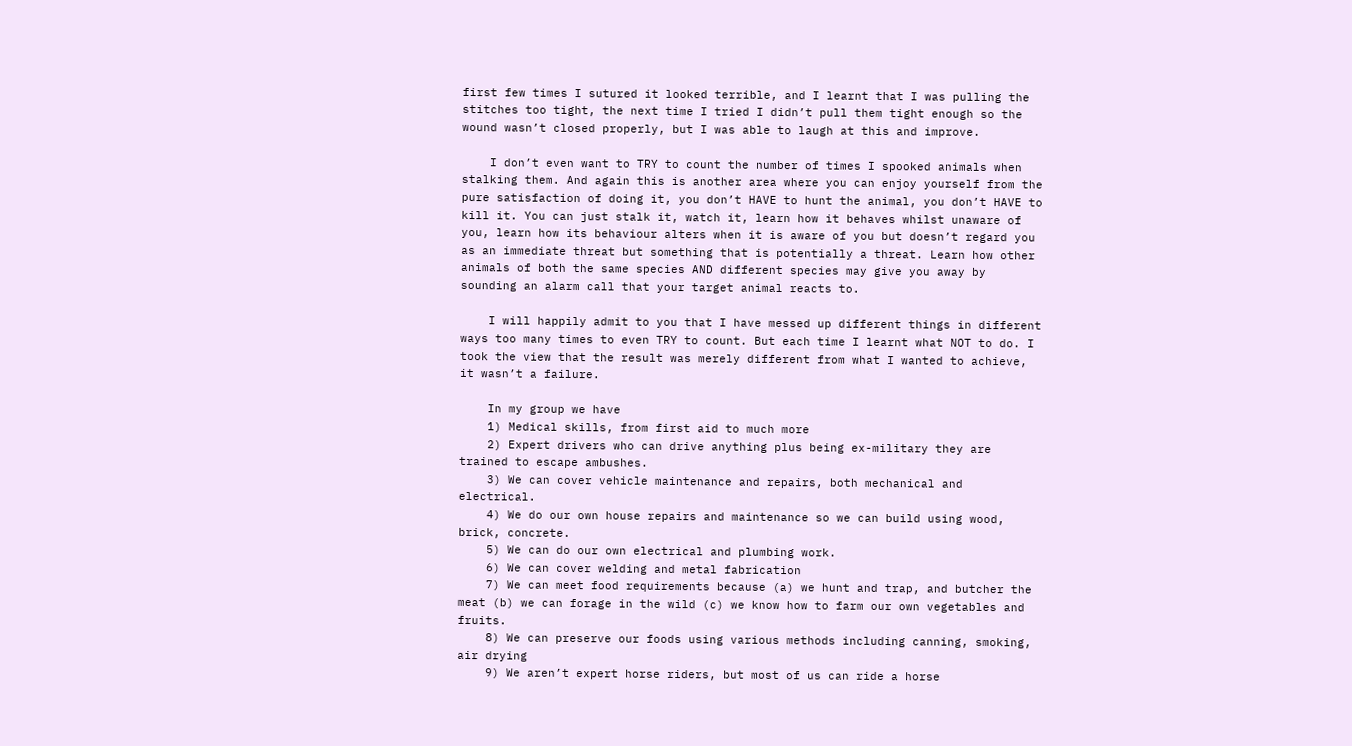first few times I sutured it looked terrible, and I learnt that I was pulling the stitches too tight, the next time I tried I didn’t pull them tight enough so the wound wasn’t closed properly, but I was able to laugh at this and improve.

    I don’t even want to TRY to count the number of times I spooked animals when stalking them. And again this is another area where you can enjoy yourself from the pure satisfaction of doing it, you don’t HAVE to hunt the animal, you don’t HAVE to kill it. You can just stalk it, watch it, learn how it behaves whilst unaware of you, learn how its behaviour alters when it is aware of you but doesn’t regard you as an immediate threat but something that is potentially a threat. Learn how other animals of both the same species AND different species may give you away by sounding an alarm call that your target animal reacts to.

    I will happily admit to you that I have messed up different things in different ways too many times to even TRY to count. But each time I learnt what NOT to do. I took the view that the result was merely different from what I wanted to achieve, it wasn’t a failure.

    In my group we have
    1) Medical skills, from first aid to much more
    2) Expert drivers who can drive anything plus being ex-military they are trained to escape ambushes.
    3) We can cover vehicle maintenance and repairs, both mechanical and electrical.
    4) We do our own house repairs and maintenance so we can build using wood, brick, concrete.
    5) We can do our own electrical and plumbing work.
    6) We can cover welding and metal fabrication
    7) We can meet food requirements because (a) we hunt and trap, and butcher the meat (b) we can forage in the wild (c) we know how to farm our own vegetables and fruits.
    8) We can preserve our foods using various methods including canning, smoking, air drying
    9) We aren’t expert horse riders, but most of us can ride a horse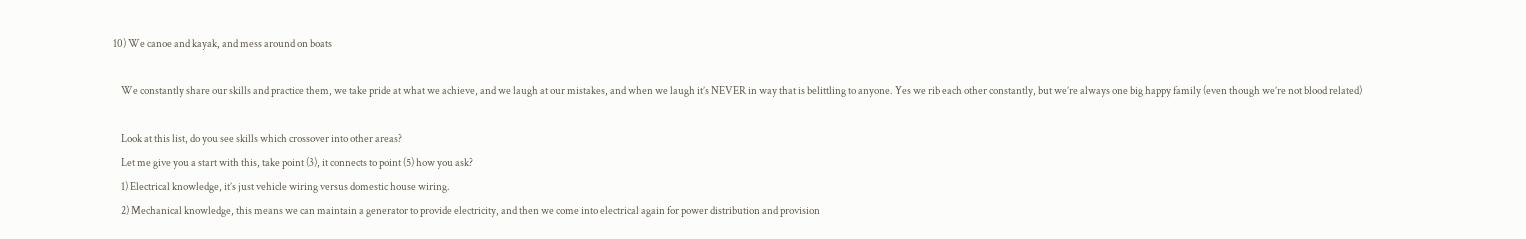10) We canoe and kayak, and mess around on boats

    We constantly share our skills and practice them, we take pride at what we achieve, and we laugh at our mistakes, and when we laugh it’s NEVER in way that is belittling to anyone. Yes we rib each other constantly, but we’re always one big happy family (even though we’re not blood related)

    Look at this list, do you see skills which crossover into other areas?
    Let me give you a start with this, take point (3), it connects to point (5) how you ask?
    1) Electrical knowledge, it’s just vehicle wiring versus domestic house wiring.
    2) Mechanical knowledge, this means we can maintain a generator to provide electricity, and then we come into electrical again for power distribution and provision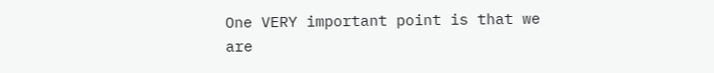One VERY important point is that we are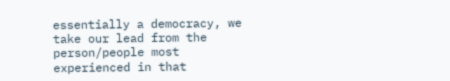essentially a democracy, we take our lead from the person/people most experienced in that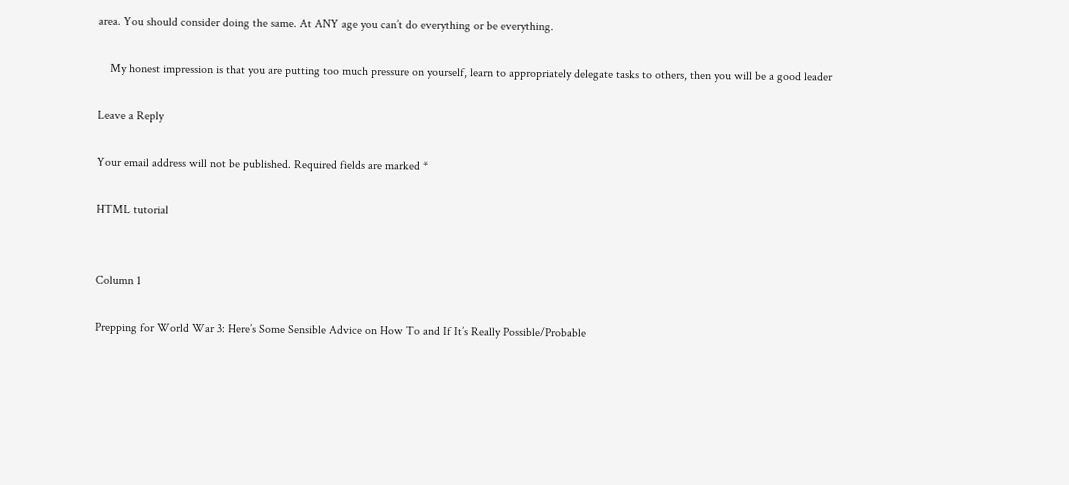area. You should consider doing the same. At ANY age you can’t do everything or be everything.

    My honest impression is that you are putting too much pressure on yourself, learn to appropriately delegate tasks to others, then you will be a good leader

Leave a Reply

Your email address will not be published. Required fields are marked *

HTML tutorial


Column 1

Prepping for World War 3: Here’s Some Sensible Advice on How To and If It’s Really Possible/Probable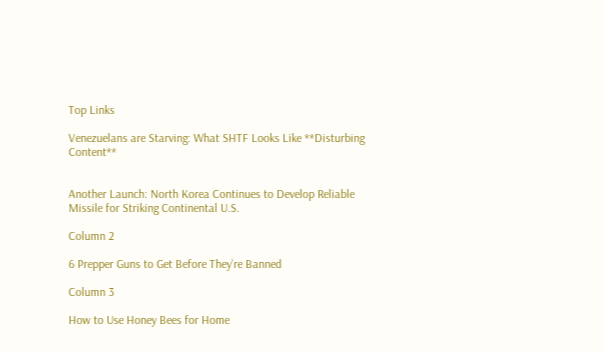Top Links

Venezuelans are Starving: What SHTF Looks Like **Disturbing Content**


Another Launch: North Korea Continues to Develop Reliable Missile for Striking Continental U.S.

Column 2

6 Prepper Guns to Get Before They’re Banned

Column 3

How to Use Honey Bees for Home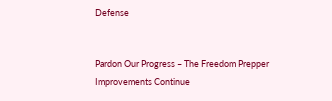Defense


Pardon Our Progress – The Freedom Prepper Improvements Continue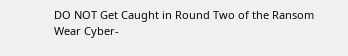DO NOT Get Caught in Round Two of the Ransom Wear Cyber-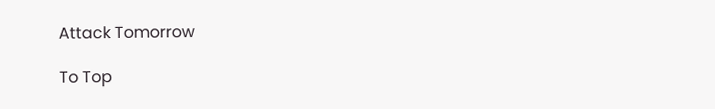Attack Tomorrow

To Top